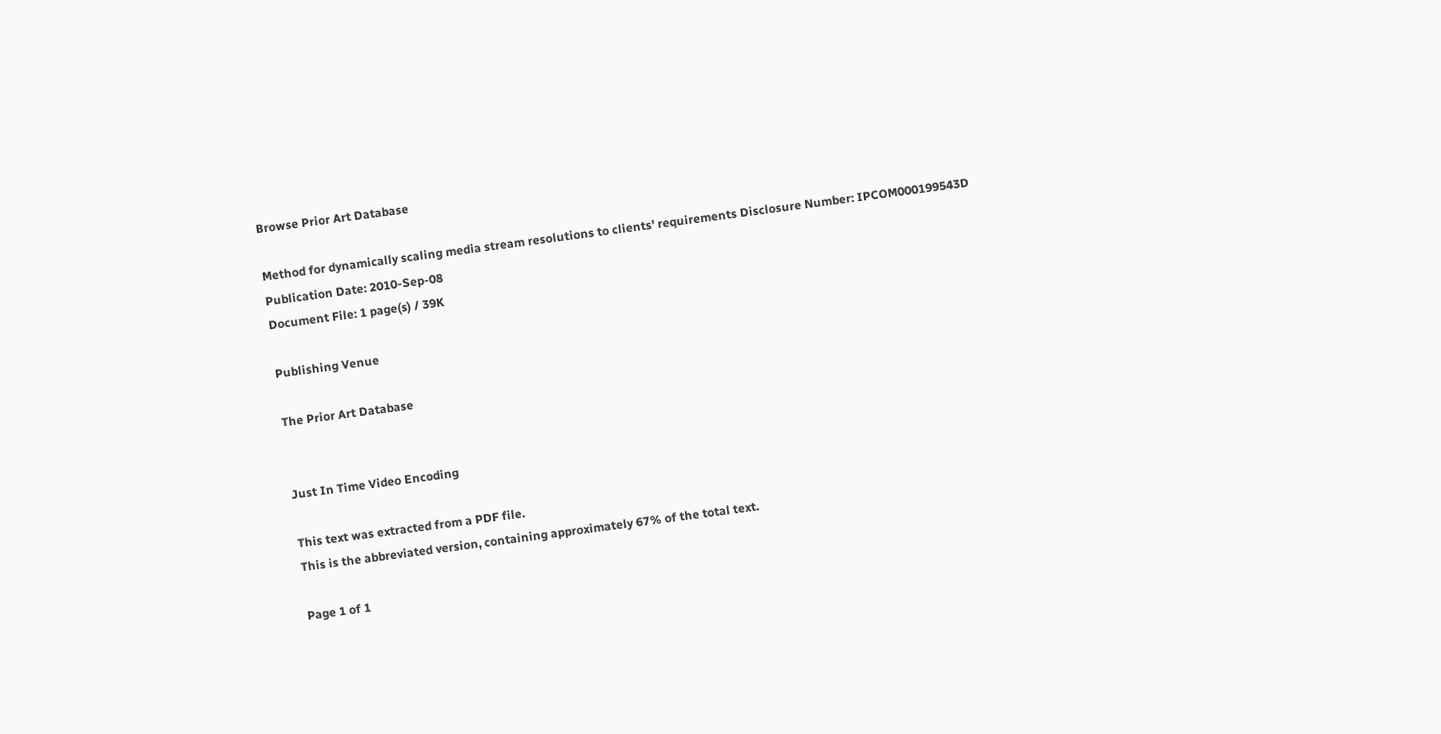Browse Prior Art Database

Method for dynamically scaling media stream resolutions to clients' requirements Disclosure Number: IPCOM000199543D
Publication Date: 2010-Sep-08
Document File: 1 page(s) / 39K

Publishing Venue

The Prior Art Database


Just In Time Video Encoding

This text was extracted from a PDF file.
This is the abbreviated version, containing approximately 67% of the total text.

Page 1 of 1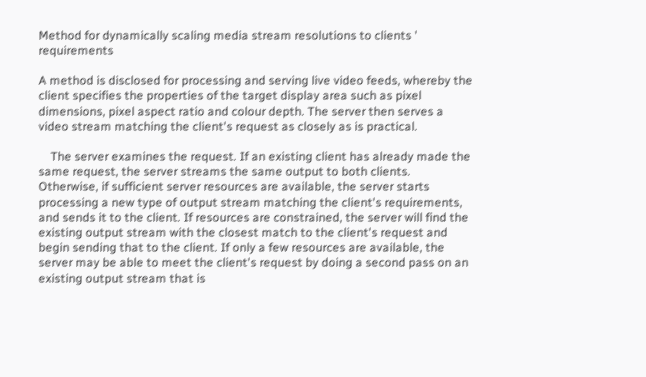Method for dynamically scaling media stream resolutions to clients ' requirements

A method is disclosed for processing and serving live video feeds, whereby the client specifies the properties of the target display area such as pixel dimensions, pixel aspect ratio and colour depth. The server then serves a video stream matching the client's request as closely as is practical.

    The server examines the request. If an existing client has already made the same request, the server streams the same output to both clients. Otherwise, if sufficient server resources are available, the server starts processing a new type of output stream matching the client's requirements, and sends it to the client. If resources are constrained, the server will find the existing output stream with the closest match to the client's request and begin sending that to the client. If only a few resources are available, the server may be able to meet the client's request by doing a second pass on an existing output stream that is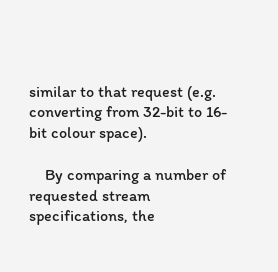similar to that request (e.g. converting from 32-bit to 16-bit colour space).

    By comparing a number of requested stream specifications, the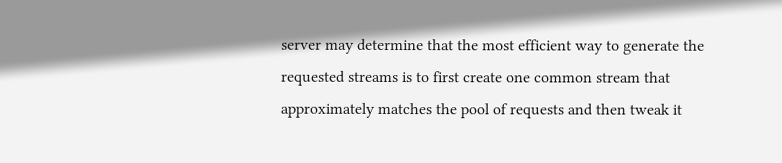server may determine that the most efficient way to generate the requested streams is to first create one common stream that approximately matches the pool of requests and then tweak it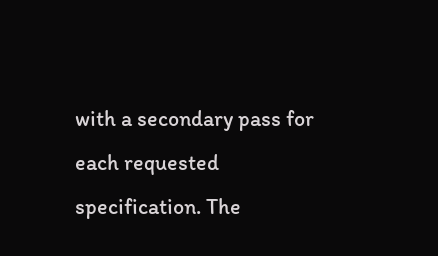with a secondary pass for each requested specification. The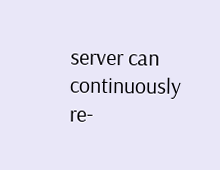server can continuously re-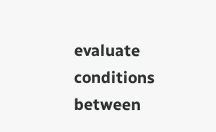evaluate conditions between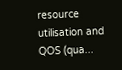resource utilisation and QOS (qua...